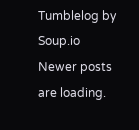Tumblelog by Soup.io
Newer posts are loading.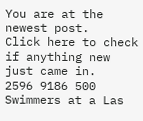You are at the newest post.
Click here to check if anything new just came in.
2596 9186 500
Swimmers at a Las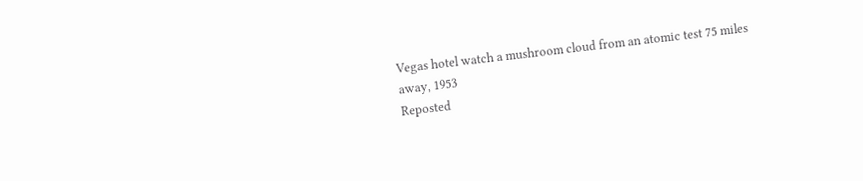Vegas hotel watch a mushroom cloud from an atomic test 75 miles away, 1953
Reposted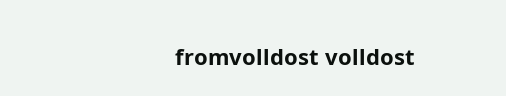fromvolldost volldost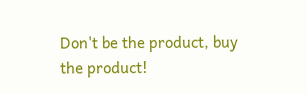Don't be the product, buy the product!